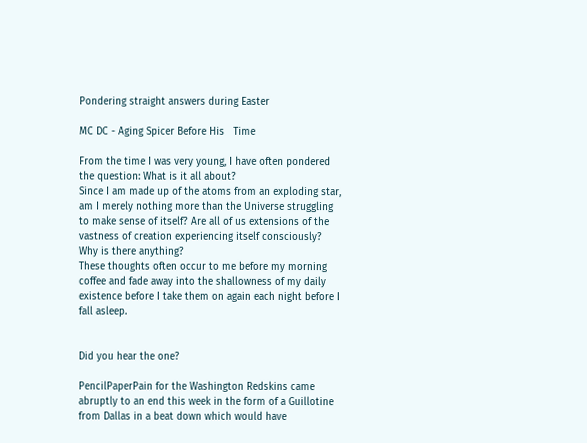Pondering straight answers during Easter

MC DC - Aging Spicer Before His   Time

From the time I was very young, I have often pondered the question: What is it all about?
Since I am made up of the atoms from an exploding star, am I merely nothing more than the Universe struggling to make sense of itself? Are all of us extensions of the vastness of creation experiencing itself consciously?
Why is there anything?
These thoughts often occur to me before my morning coffee and fade away into the shallowness of my daily existence before I take them on again each night before I fall asleep.


Did you hear the one?

PencilPaperPain for the Washington Redskins came abruptly to an end this week in the form of a Guillotine from Dallas in a beat down which would have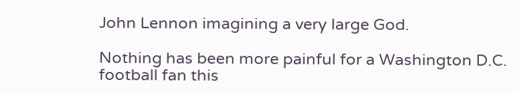John Lennon imagining a very large God.

Nothing has been more painful for a Washington D.C. football fan this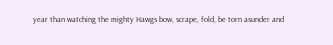year than watching the mighty Hawgs bow, scrape, fold, be torn asunder and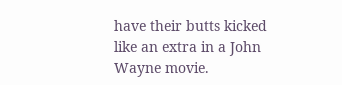have their butts kicked like an extra in a John Wayne movie.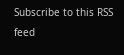Subscribe to this RSS feed